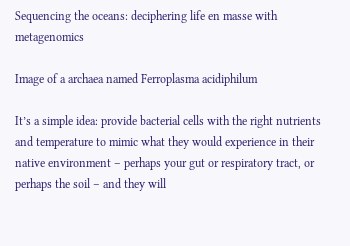Sequencing the oceans: deciphering life en masse with metagenomics

Image of a archaea named Ferroplasma acidiphilum

It’s a simple idea: provide bacterial cells with the right nutrients and temperature to mimic what they would experience in their native environment – perhaps your gut or respiratory tract, or perhaps the soil – and they will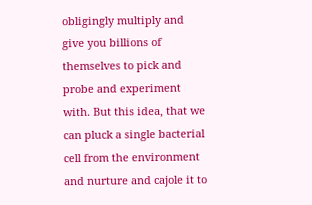obligingly multiply and give you billions of themselves to pick and probe and experiment with. But this idea, that we can pluck a single bacterial cell from the environment and nurture and cajole it to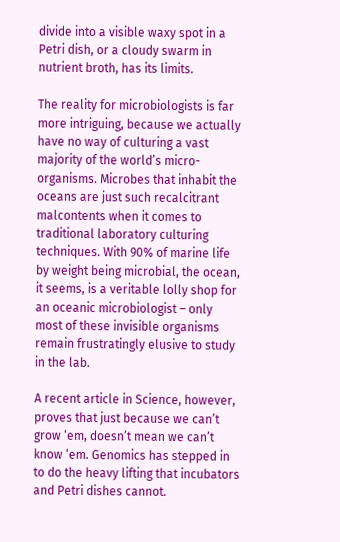divide into a visible waxy spot in a Petri dish, or a cloudy swarm in nutrient broth, has its limits.

The reality for microbiologists is far more intriguing, because we actually have no way of culturing a vast majority of the world’s micro-organisms. Microbes that inhabit the oceans are just such recalcitrant malcontents when it comes to traditional laboratory culturing techniques. With 90% of marine life by weight being microbial, the ocean, it seems, is a veritable lolly shop for an oceanic microbiologist – only most of these invisible organisms remain frustratingly elusive to study in the lab.

A recent article in Science, however, proves that just because we can’t grow ‘em, doesn’t mean we can’t know ‘em. Genomics has stepped in to do the heavy lifting that incubators and Petri dishes cannot.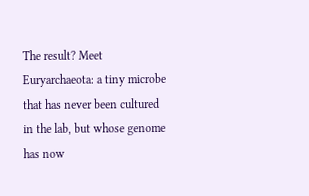The result? Meet Euryarchaeota: a tiny microbe that has never been cultured in the lab, but whose genome has now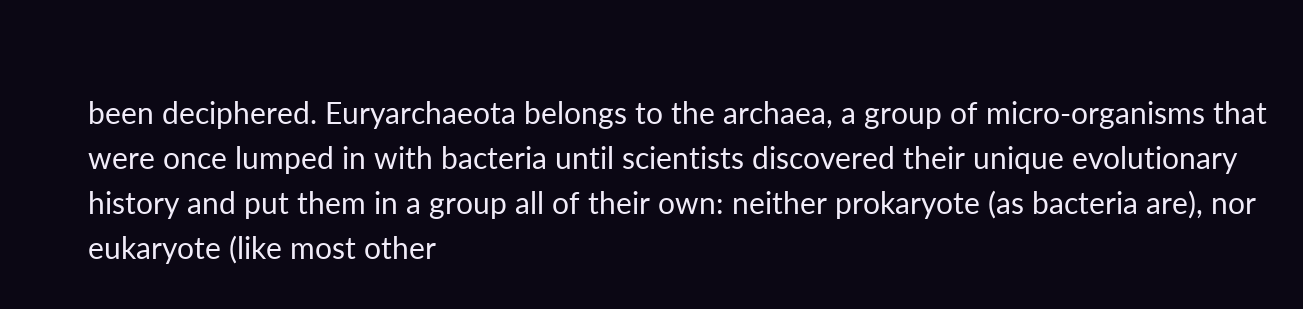been deciphered. Euryarchaeota belongs to the archaea, a group of micro-organisms that were once lumped in with bacteria until scientists discovered their unique evolutionary history and put them in a group all of their own: neither prokaryote (as bacteria are), nor eukaryote (like most other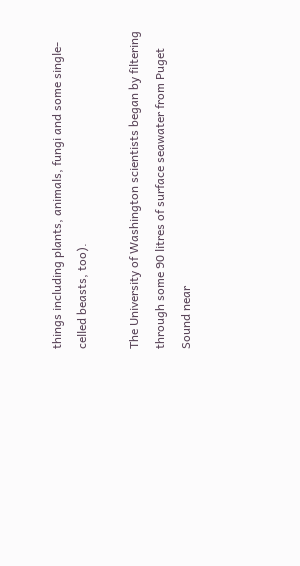things including plants, animals, fungi and some single-celled beasts, too).

The University of Washington scientists began by filtering through some 90 litres of surface seawater from Puget Sound near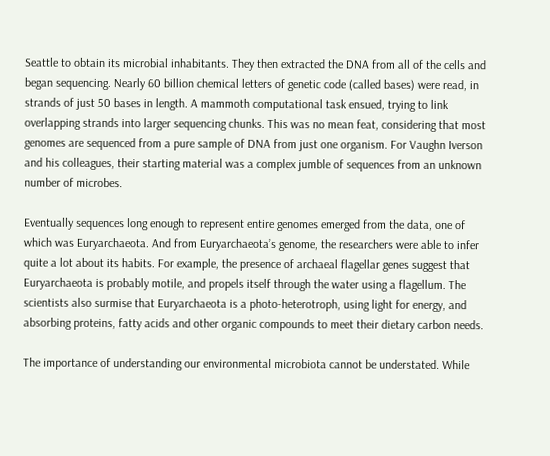Seattle to obtain its microbial inhabitants. They then extracted the DNA from all of the cells and began sequencing. Nearly 60 billion chemical letters of genetic code (called bases) were read, in strands of just 50 bases in length. A mammoth computational task ensued, trying to link overlapping strands into larger sequencing chunks. This was no mean feat, considering that most genomes are sequenced from a pure sample of DNA from just one organism. For Vaughn Iverson and his colleagues, their starting material was a complex jumble of sequences from an unknown number of microbes.

Eventually sequences long enough to represent entire genomes emerged from the data, one of which was Euryarchaeota. And from Euryarchaeota’s genome, the researchers were able to infer quite a lot about its habits. For example, the presence of archaeal flagellar genes suggest that Euryarchaeota is probably motile, and propels itself through the water using a flagellum. The scientists also surmise that Euryarchaeota is a photo-heterotroph, using light for energy, and absorbing proteins, fatty acids and other organic compounds to meet their dietary carbon needs.

The importance of understanding our environmental microbiota cannot be understated. While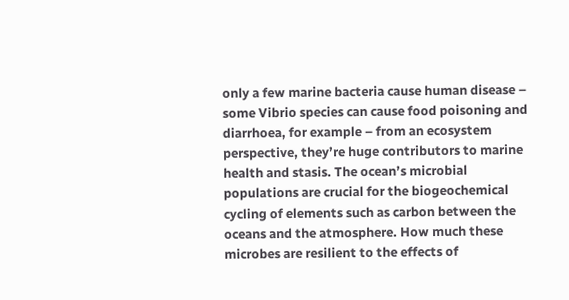only a few marine bacteria cause human disease – some Vibrio species can cause food poisoning and diarrhoea, for example – from an ecosystem perspective, they’re huge contributors to marine health and stasis. The ocean’s microbial populations are crucial for the biogeochemical cycling of elements such as carbon between the oceans and the atmosphere. How much these microbes are resilient to the effects of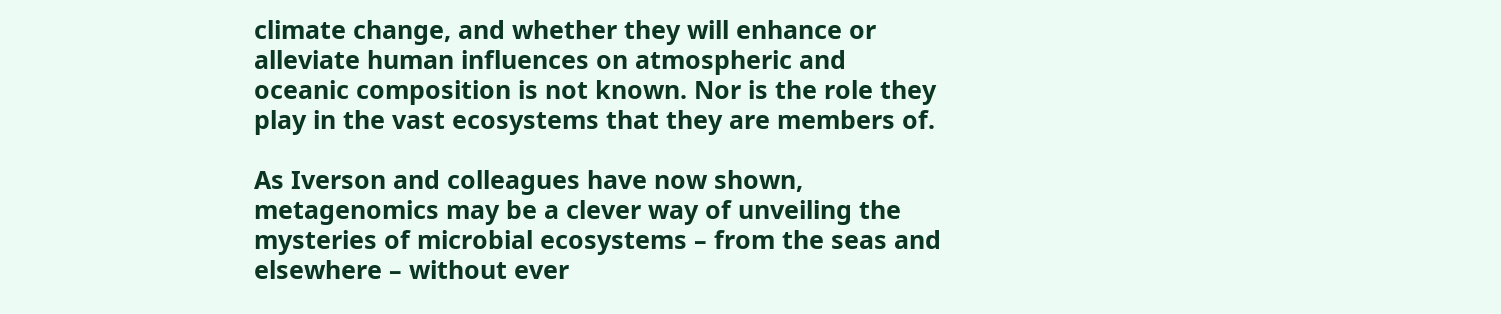climate change, and whether they will enhance or alleviate human influences on atmospheric and oceanic composition is not known. Nor is the role they play in the vast ecosystems that they are members of.

As Iverson and colleagues have now shown, metagenomics may be a clever way of unveiling the mysteries of microbial ecosystems – from the seas and elsewhere – without ever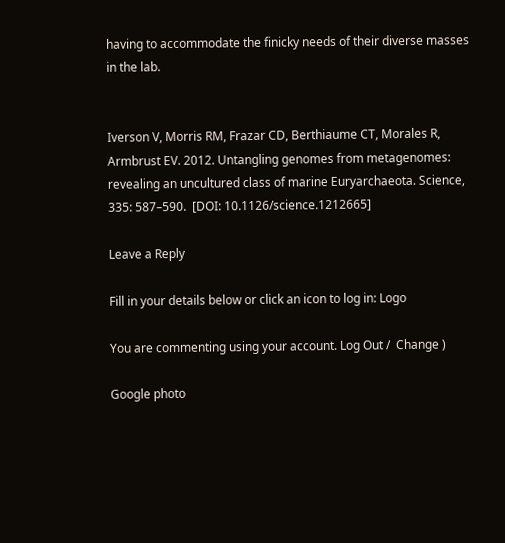having to accommodate the finicky needs of their diverse masses in the lab.


Iverson V, Morris RM, Frazar CD, Berthiaume CT, Morales R, Armbrust EV. 2012. Untangling genomes from metagenomes: revealing an uncultured class of marine Euryarchaeota. Science, 335: 587–590.  [DOI: 10.1126/science.1212665]

Leave a Reply

Fill in your details below or click an icon to log in: Logo

You are commenting using your account. Log Out /  Change )

Google photo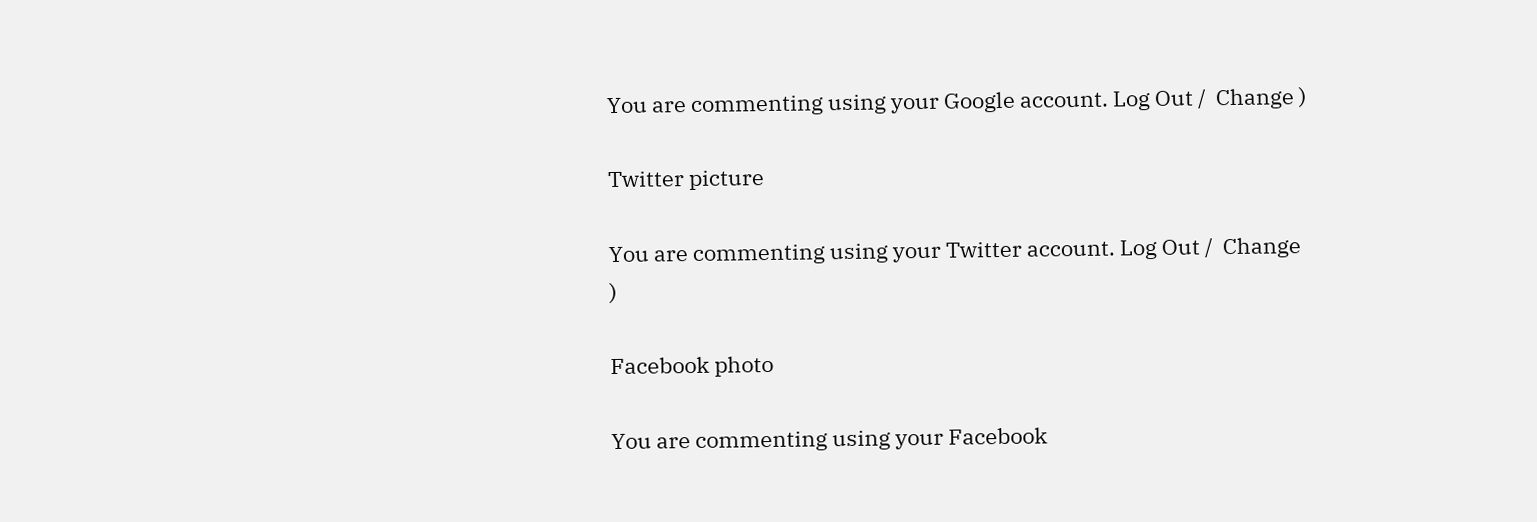You are commenting using your Google account. Log Out /  Change )

Twitter picture

You are commenting using your Twitter account. Log Out /  Change )

Facebook photo

You are commenting using your Facebook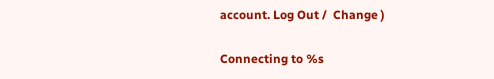account. Log Out /  Change )

Connecting to %s